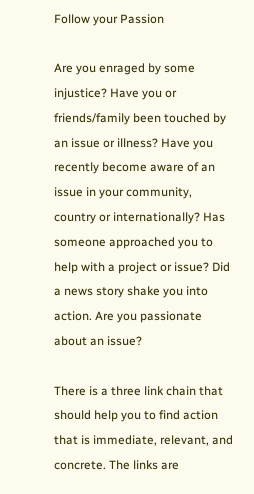Follow your Passion

Are you enraged by some injustice? Have you or friends/family been touched by an issue or illness? Have you recently become aware of an issue in your community, country or internationally? Has someone approached you to help with a project or issue? Did a news story shake you into action. Are you passionate about an issue?

There is a three link chain that should help you to find action that is immediate, relevant, and concrete. The links are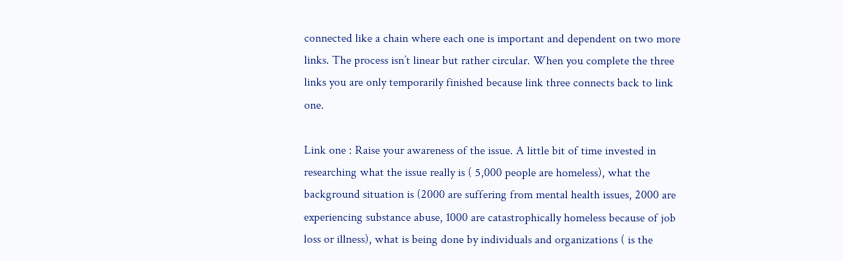connected like a chain where each one is important and dependent on two more links. The process isn’t linear but rather circular. When you complete the three links you are only temporarily finished because link three connects back to link one.

Link one : Raise your awareness of the issue. A little bit of time invested in researching what the issue really is ( 5,000 people are homeless), what the background situation is (2000 are suffering from mental health issues, 2000 are experiencing substance abuse, 1000 are catastrophically homeless because of job loss or illness), what is being done by individuals and organizations ( is the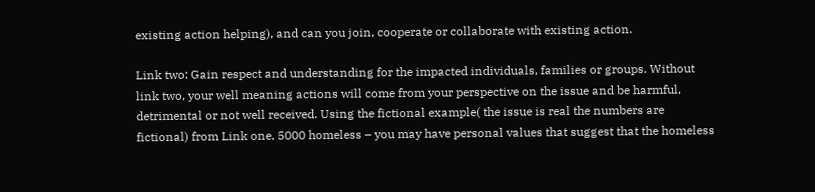existing action helping), and can you join, cooperate or collaborate with existing action.

Link two: Gain respect and understanding for the impacted individuals, families or groups. Without link two, your well meaning actions will come from your perspective on the issue and be harmful, detrimental or not well received. Using the fictional example( the issue is real the numbers are fictional) from Link one, 5000 homeless – you may have personal values that suggest that the homeless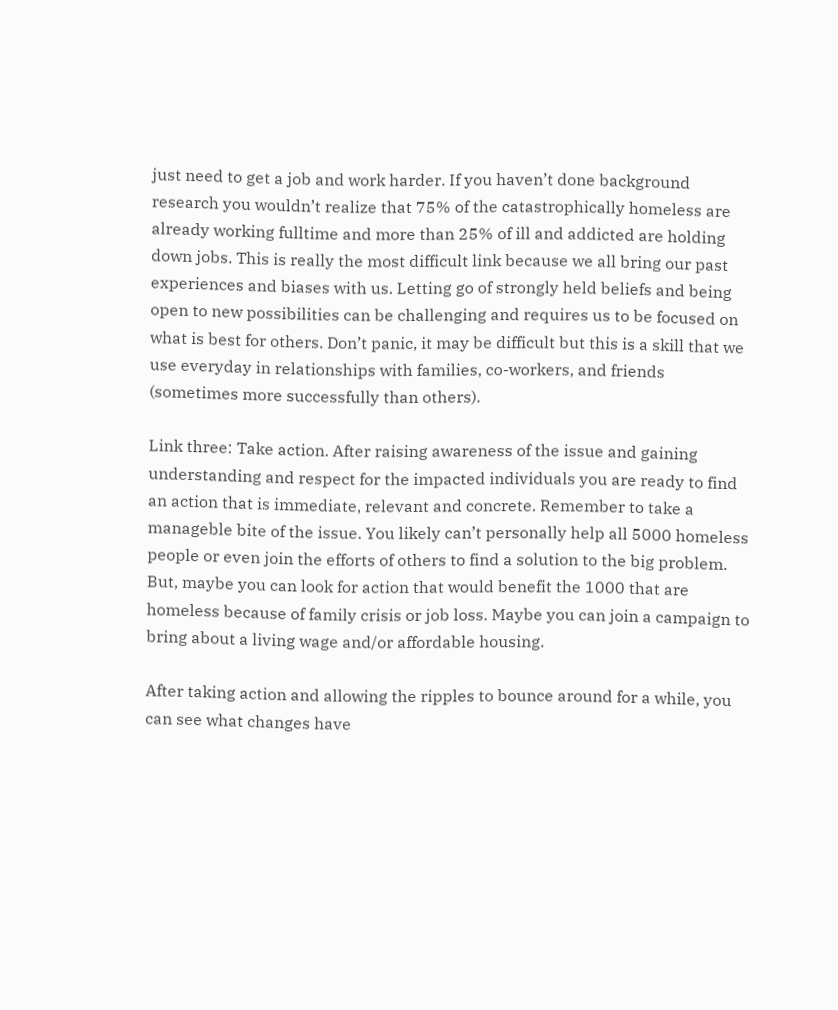just need to get a job and work harder. If you haven’t done background research you wouldn’t realize that 75% of the catastrophically homeless are already working fulltime and more than 25% of ill and addicted are holding down jobs. This is really the most difficult link because we all bring our past experiences and biases with us. Letting go of strongly held beliefs and being open to new possibilities can be challenging and requires us to be focused on what is best for others. Don’t panic, it may be difficult but this is a skill that we use everyday in relationships with families, co-workers, and friends (sometimes more successfully than others).

Link three: Take action. After raising awareness of the issue and gaining understanding and respect for the impacted individuals you are ready to find an action that is immediate, relevant and concrete. Remember to take a manageble bite of the issue. You likely can’t personally help all 5000 homeless people or even join the efforts of others to find a solution to the big problem. But, maybe you can look for action that would benefit the 1000 that are homeless because of family crisis or job loss. Maybe you can join a campaign to bring about a living wage and/or affordable housing.

After taking action and allowing the ripples to bounce around for a while, you can see what changes have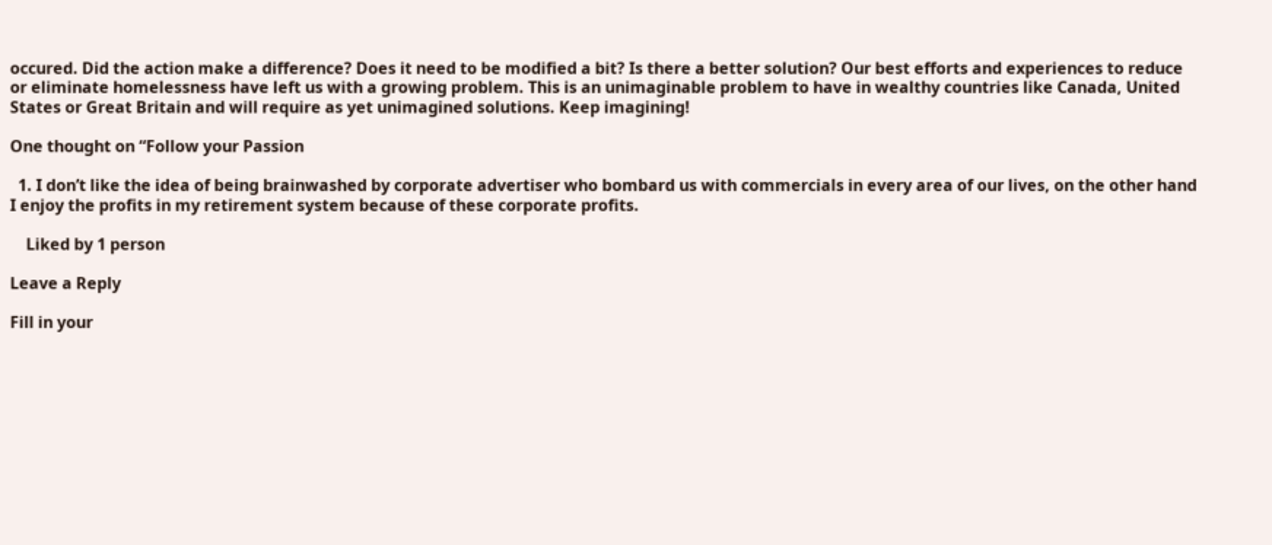occured. Did the action make a difference? Does it need to be modified a bit? Is there a better solution? Our best efforts and experiences to reduce or eliminate homelessness have left us with a growing problem. This is an unimaginable problem to have in wealthy countries like Canada, United States or Great Britain and will require as yet unimagined solutions. Keep imagining!

One thought on “Follow your Passion

  1. I don’t like the idea of being brainwashed by corporate advertiser who bombard us with commercials in every area of our lives, on the other hand I enjoy the profits in my retirement system because of these corporate profits.

    Liked by 1 person

Leave a Reply

Fill in your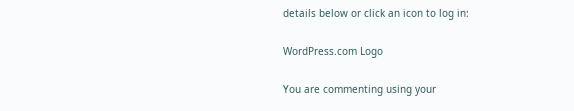details below or click an icon to log in:

WordPress.com Logo

You are commenting using your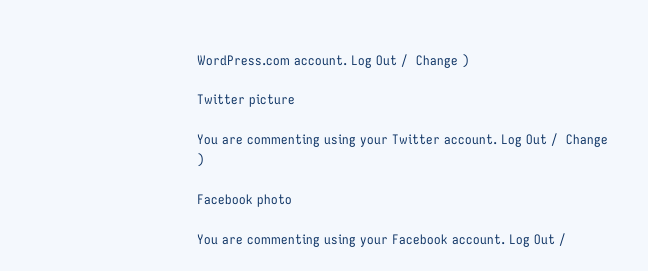WordPress.com account. Log Out /  Change )

Twitter picture

You are commenting using your Twitter account. Log Out /  Change )

Facebook photo

You are commenting using your Facebook account. Log Out /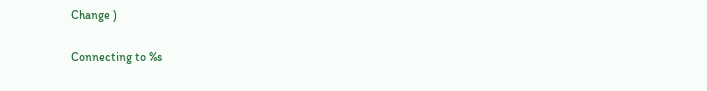Change )

Connecting to %s